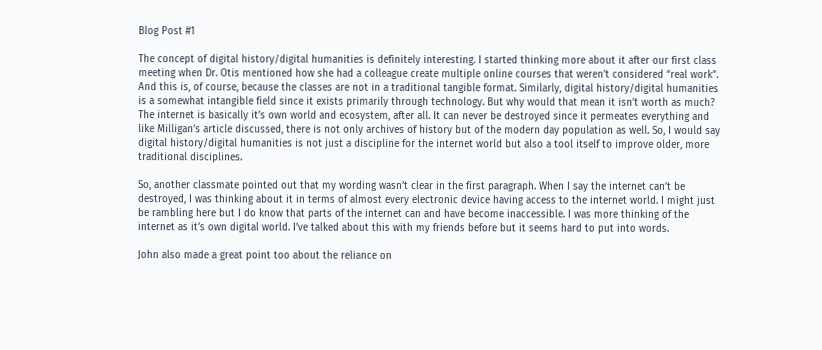Blog Post #1

The concept of digital history/digital humanities is definitely interesting. I started thinking more about it after our first class meeting when Dr. Otis mentioned how she had a colleague create multiple online courses that weren’t considered “real work”. And this is, of course, because the classes are not in a traditional tangible format. Similarly, digital history/digital humanities is a somewhat intangible field since it exists primarily through technology. But why would that mean it isn’t worth as much? The internet is basically it’s own world and ecosystem, after all. It can never be destroyed since it permeates everything and like Milligan’s article discussed, there is not only archives of history but of the modern day population as well. So, I would say digital history/digital humanities is not just a discipline for the internet world but also a tool itself to improve older, more traditional disciplines.

So, another classmate pointed out that my wording wasn’t clear in the first paragraph. When I say the internet can’t be destroyed, I was thinking about it in terms of almost every electronic device having access to the internet world. I might just be rambling here but I do know that parts of the internet can and have become inaccessible. I was more thinking of the internet as it’s own digital world. I’ve talked about this with my friends before but it seems hard to put into words.

John also made a great point too about the reliance on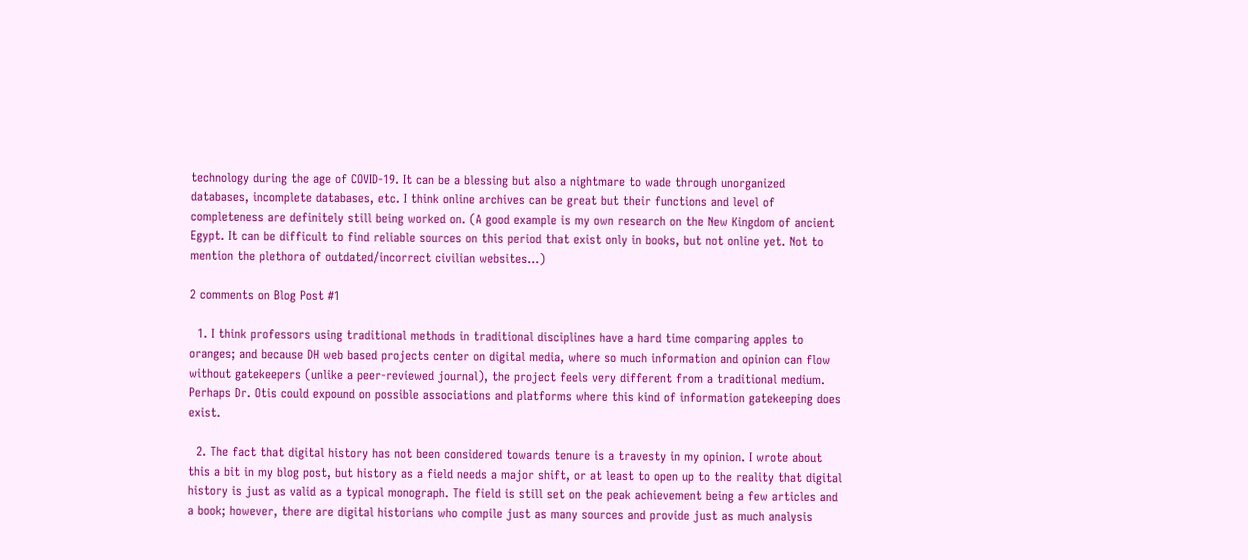technology during the age of COVID-19. It can be a blessing but also a nightmare to wade through unorganized databases, incomplete databases, etc. I think online archives can be great but their functions and level of completeness are definitely still being worked on. (A good example is my own research on the New Kingdom of ancient Egypt. It can be difficult to find reliable sources on this period that exist only in books, but not online yet. Not to mention the plethora of outdated/incorrect civilian websites…)

2 comments on Blog Post #1

  1. I think professors using traditional methods in traditional disciplines have a hard time comparing apples to oranges; and because DH web based projects center on digital media, where so much information and opinion can flow without gatekeepers (unlike a peer-reviewed journal), the project feels very different from a traditional medium. Perhaps Dr. Otis could expound on possible associations and platforms where this kind of information gatekeeping does exist.

  2. The fact that digital history has not been considered towards tenure is a travesty in my opinion. I wrote about this a bit in my blog post, but history as a field needs a major shift, or at least to open up to the reality that digital history is just as valid as a typical monograph. The field is still set on the peak achievement being a few articles and a book; however, there are digital historians who compile just as many sources and provide just as much analysis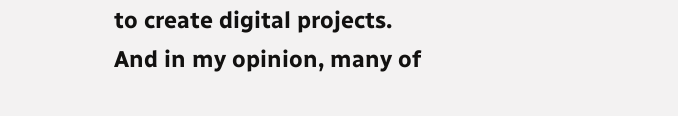to create digital projects. And in my opinion, many of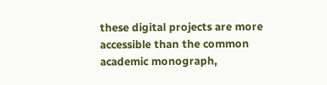these digital projects are more accessible than the common academic monograph,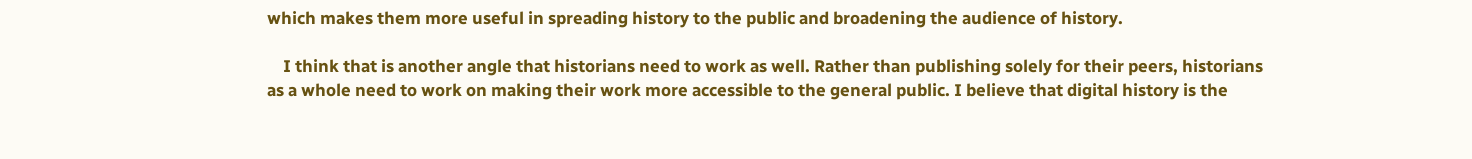which makes them more useful in spreading history to the public and broadening the audience of history.

    I think that is another angle that historians need to work as well. Rather than publishing solely for their peers, historians as a whole need to work on making their work more accessible to the general public. I believe that digital history is the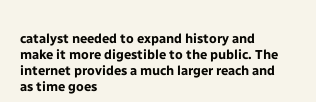catalyst needed to expand history and make it more digestible to the public. The internet provides a much larger reach and as time goes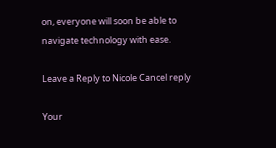on, everyone will soon be able to navigate technology with ease.

Leave a Reply to Nicole Cancel reply

Your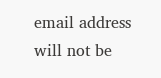email address will not be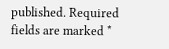published. Required fields are marked *